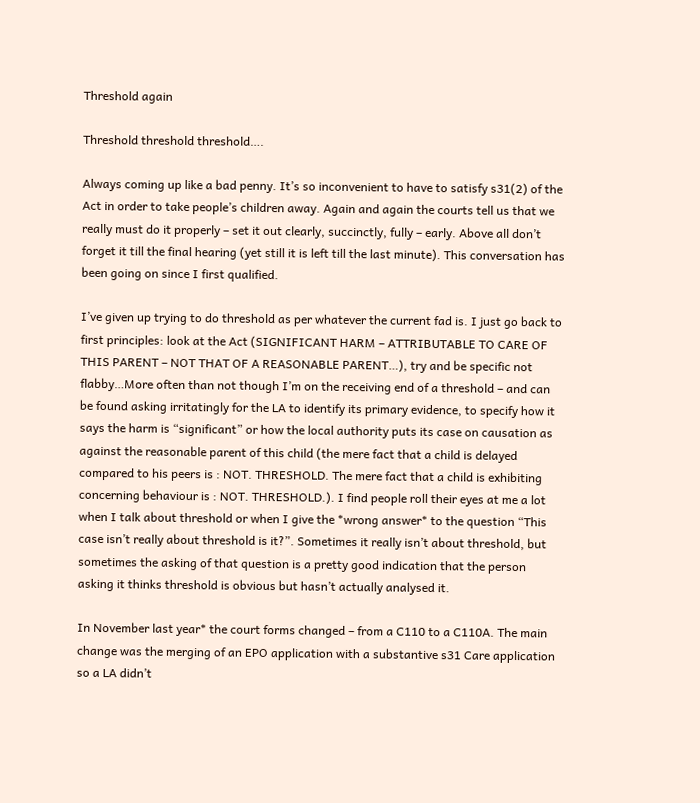Threshold again

Threshold threshold threshold….

Always coming up like a bad penny. It’s so inconvenient to have to satisfy s31(2) of the Act in order to take people’s children away. Again and again the courts tell us that we really must do it properly – set it out clearly, succinctly, fully – early. Above all don’t forget it till the final hearing (yet still it is left till the last minute). This conversation has been going on since I first qualified.

I’ve given up trying to do threshold as per whatever the current fad is. I just go back to first principles: look at the Act (SIGNIFICANT HARM – ATTRIBUTABLE TO CARE OF THIS PARENT – NOT THAT OF A REASONABLE PARENT…), try and be specific not flabby…More often than not though I’m on the receiving end of a threshold – and can be found asking irritatingly for the LA to identify its primary evidence, to specify how it says the harm is “significant” or how the local authority puts its case on causation as against the reasonable parent of this child (the mere fact that a child is delayed compared to his peers is : NOT. THRESHOLD. The mere fact that a child is exhibiting concerning behaviour is : NOT. THRESHOLD.). I find people roll their eyes at me a lot when I talk about threshold or when I give the *wrong answer* to the question “This case isn’t really about threshold is it?”. Sometimes it really isn’t about threshold, but sometimes the asking of that question is a pretty good indication that the person asking it thinks threshold is obvious but hasn’t actually analysed it.

In November last year* the court forms changed – from a C110 to a C110A. The main change was the merging of an EPO application with a substantive s31 Care application so a LA didn’t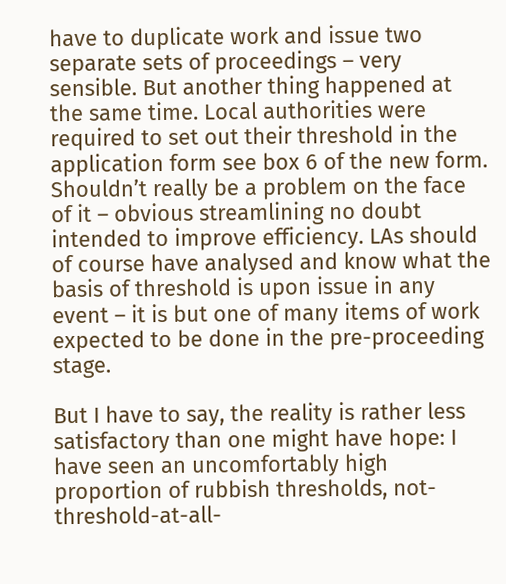have to duplicate work and issue two separate sets of proceedings – very sensible. But another thing happened at the same time. Local authorities were required to set out their threshold in the application form see box 6 of the new form. Shouldn’t really be a problem on the face of it – obvious streamlining no doubt intended to improve efficiency. LAs should of course have analysed and know what the basis of threshold is upon issue in any event – it is but one of many items of work expected to be done in the pre-proceeding stage.

But I have to say, the reality is rather less satisfactory than one might have hope: I have seen an uncomfortably high proportion of rubbish thresholds, not-threshold-at-all-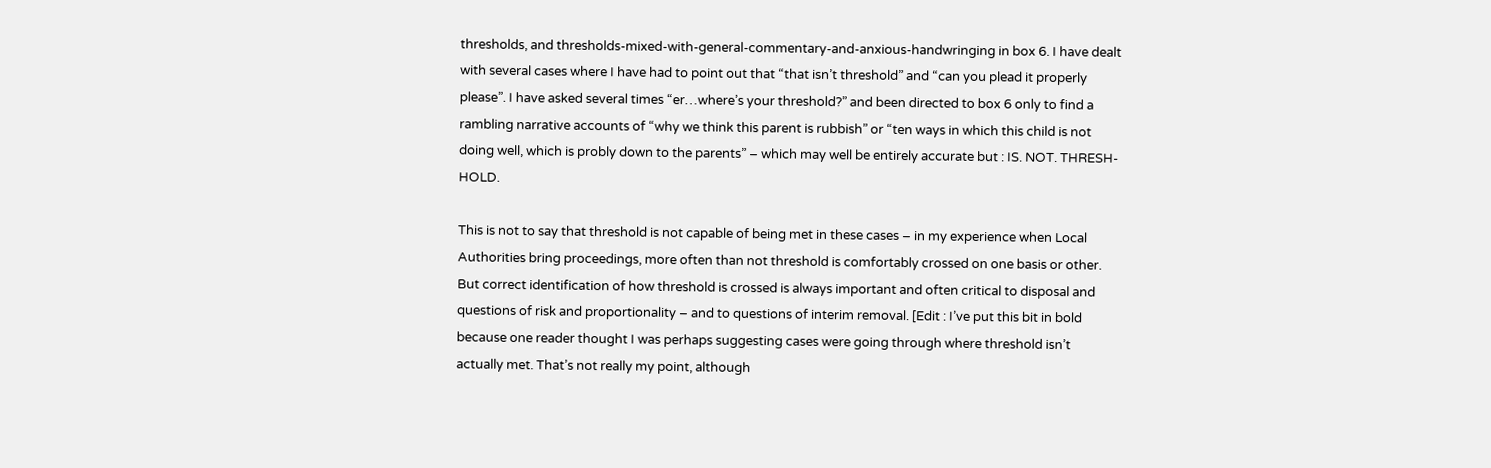thresholds, and thresholds-mixed-with-general-commentary-and-anxious-handwringing in box 6. I have dealt with several cases where I have had to point out that “that isn’t threshold” and “can you plead it properly please”. I have asked several times “er…where’s your threshold?” and been directed to box 6 only to find a rambling narrative accounts of “why we think this parent is rubbish” or “ten ways in which this child is not doing well, which is probly down to the parents” – which may well be entirely accurate but : IS. NOT. THRESH-HOLD.

This is not to say that threshold is not capable of being met in these cases – in my experience when Local Authorities bring proceedings, more often than not threshold is comfortably crossed on one basis or other. But correct identification of how threshold is crossed is always important and often critical to disposal and questions of risk and proportionality – and to questions of interim removal. [Edit : I’ve put this bit in bold because one reader thought I was perhaps suggesting cases were going through where threshold isn’t actually met. That’s not really my point, although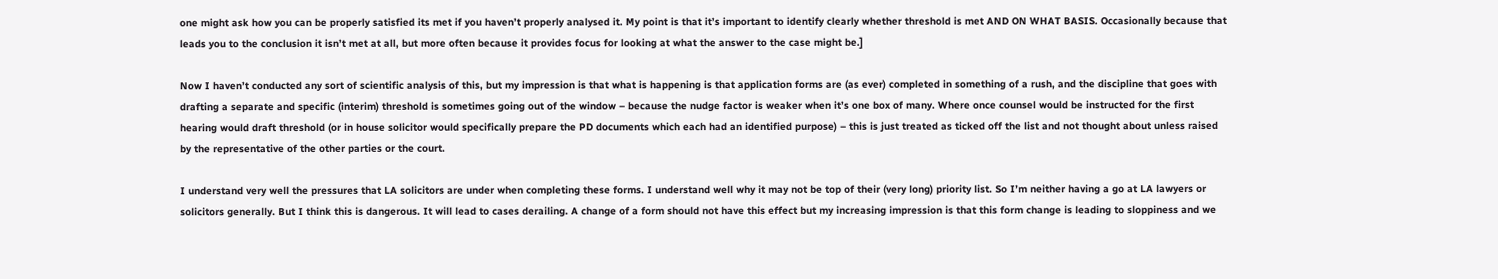one might ask how you can be properly satisfied its met if you haven’t properly analysed it. My point is that it’s important to identify clearly whether threshold is met AND ON WHAT BASIS. Occasionally because that leads you to the conclusion it isn’t met at all, but more often because it provides focus for looking at what the answer to the case might be.]

Now I haven’t conducted any sort of scientific analysis of this, but my impression is that what is happening is that application forms are (as ever) completed in something of a rush, and the discipline that goes with drafting a separate and specific (interim) threshold is sometimes going out of the window – because the nudge factor is weaker when it’s one box of many. Where once counsel would be instructed for the first hearing would draft threshold (or in house solicitor would specifically prepare the PD documents which each had an identified purpose) – this is just treated as ticked off the list and not thought about unless raised by the representative of the other parties or the court.

I understand very well the pressures that LA solicitors are under when completing these forms. I understand well why it may not be top of their (very long) priority list. So I’m neither having a go at LA lawyers or solicitors generally. But I think this is dangerous. It will lead to cases derailing. A change of a form should not have this effect but my increasing impression is that this form change is leading to sloppiness and we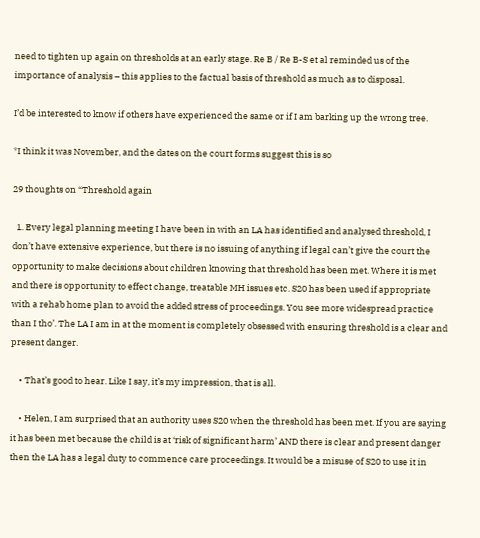need to tighten up again on thresholds at an early stage. Re B / Re B-S et al reminded us of the importance of analysis – this applies to the factual basis of threshold as much as to disposal.

I’d be interested to know if others have experienced the same or if I am barking up the wrong tree.

*I think it was November, and the dates on the court forms suggest this is so

29 thoughts on “Threshold again

  1. Every legal planning meeting I have been in with an LA has identified and analysed threshold, I don’t have extensive experience, but there is no issuing of anything if legal can’t give the court the opportunity to make decisions about children knowing that threshold has been met. Where it is met and there is opportunity to effect change, treatable MH issues etc. S20 has been used if appropriate with a rehab home plan to avoid the added stress of proceedings. You see more widespread practice than I tho’. The LA I am in at the moment is completely obsessed with ensuring threshold is a clear and present danger.

    • That’s good to hear. Like I say, it’s my impression, that is all.

    • Helen, I am surprised that an authority uses S20 when the threshold has been met. If you are saying it has been met because the child is at ‘risk of significant harm’ AND there is clear and present danger then the LA has a legal duty to commence care proceedings. It would be a misuse of S20 to use it in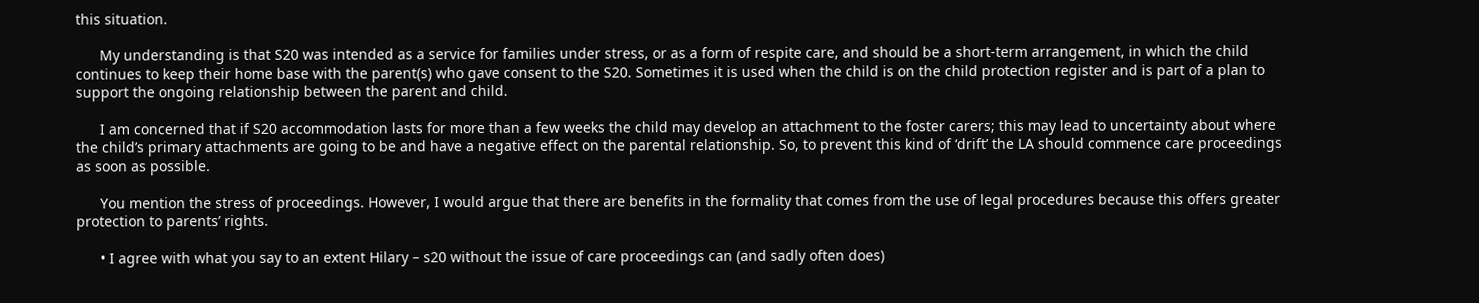this situation.

      My understanding is that S20 was intended as a service for families under stress, or as a form of respite care, and should be a short-term arrangement, in which the child continues to keep their home base with the parent(s) who gave consent to the S20. Sometimes it is used when the child is on the child protection register and is part of a plan to support the ongoing relationship between the parent and child.

      I am concerned that if S20 accommodation lasts for more than a few weeks the child may develop an attachment to the foster carers; this may lead to uncertainty about where the child’s primary attachments are going to be and have a negative effect on the parental relationship. So, to prevent this kind of ‘drift’ the LA should commence care proceedings as soon as possible.

      You mention the stress of proceedings. However, I would argue that there are benefits in the formality that comes from the use of legal procedures because this offers greater protection to parents’ rights.

      • I agree with what you say to an extent Hilary – s20 without the issue of care proceedings can (and sadly often does)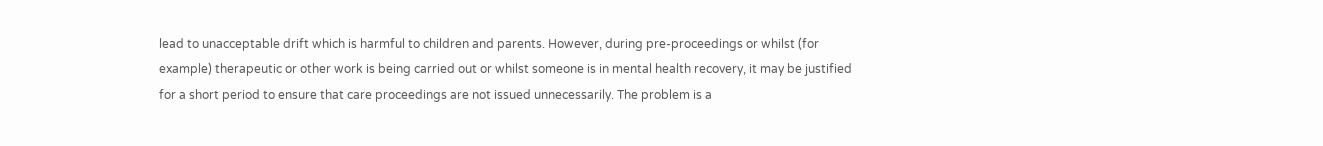lead to unacceptable drift which is harmful to children and parents. However, during pre-proceedings or whilst (for example) therapeutic or other work is being carried out or whilst someone is in mental health recovery, it may be justified for a short period to ensure that care proceedings are not issued unnecessarily. The problem is a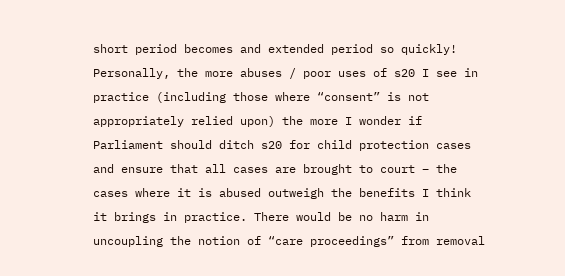short period becomes and extended period so quickly! Personally, the more abuses / poor uses of s20 I see in practice (including those where “consent” is not appropriately relied upon) the more I wonder if Parliament should ditch s20 for child protection cases and ensure that all cases are brought to court – the cases where it is abused outweigh the benefits I think it brings in practice. There would be no harm in uncoupling the notion of “care proceedings” from removal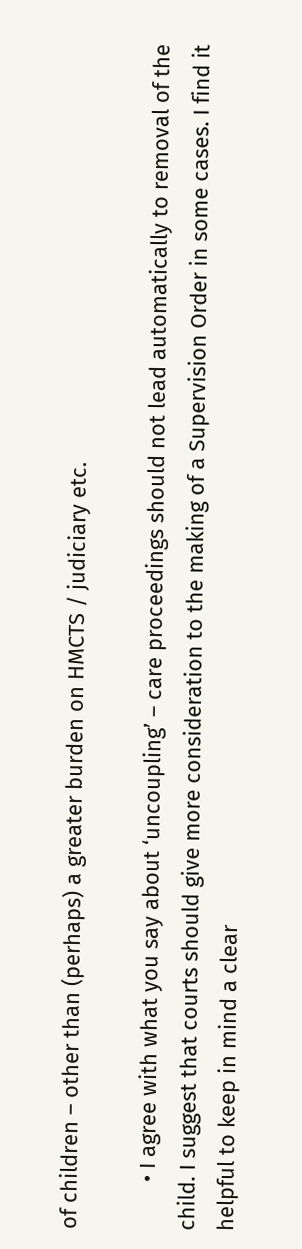of children – other than (perhaps) a greater burden on HMCTS / judiciary etc.

        • I agree with what you say about ‘uncoupling’ – care proceedings should not lead automatically to removal of the child. I suggest that courts should give more consideration to the making of a Supervision Order in some cases. I find it helpful to keep in mind a clear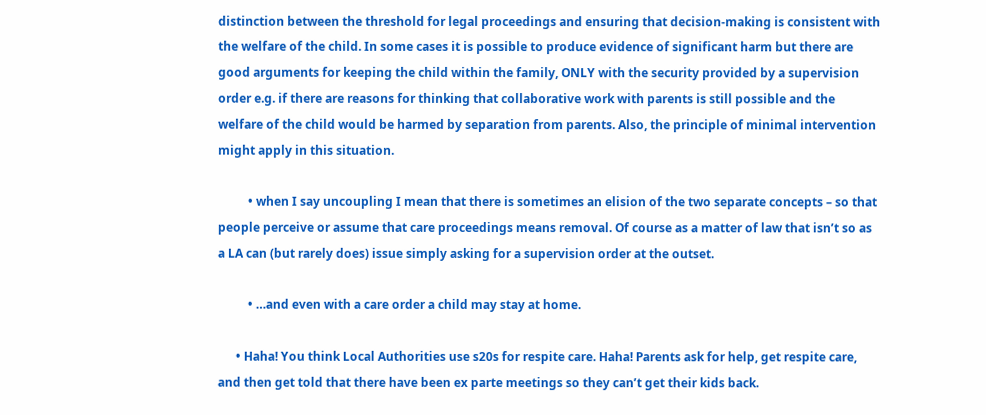distinction between the threshold for legal proceedings and ensuring that decision-making is consistent with the welfare of the child. In some cases it is possible to produce evidence of significant harm but there are good arguments for keeping the child within the family, ONLY with the security provided by a supervision order e.g. if there are reasons for thinking that collaborative work with parents is still possible and the welfare of the child would be harmed by separation from parents. Also, the principle of minimal intervention might apply in this situation.

          • when I say uncoupling I mean that there is sometimes an elision of the two separate concepts – so that people perceive or assume that care proceedings means removal. Of course as a matter of law that isn’t so as a LA can (but rarely does) issue simply asking for a supervision order at the outset.

          • …and even with a care order a child may stay at home.

      • Haha! You think Local Authorities use s20s for respite care. Haha! Parents ask for help, get respite care, and then get told that there have been ex parte meetings so they can’t get their kids back.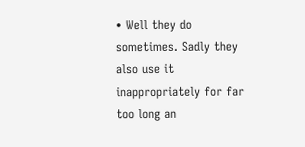• Well they do sometimes. Sadly they also use it inappropriately for far too long an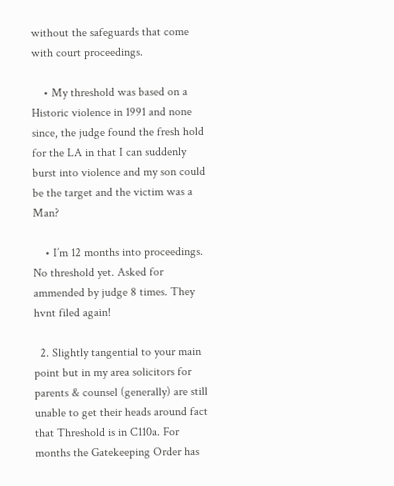without the safeguards that come with court proceedings.

    • My threshold was based on a Historic violence in 1991 and none since, the judge found the fresh hold for the LA in that I can suddenly burst into violence and my son could be the target and the victim was a Man?

    • I’m 12 months into proceedings. No threshold yet. Asked for ammended by judge 8 times. They hvnt filed again!

  2. Slightly tangential to your main point but in my area solicitors for parents & counsel (generally) are still unable to get their heads around fact that Threshold is in C110a. For months the Gatekeeping Order has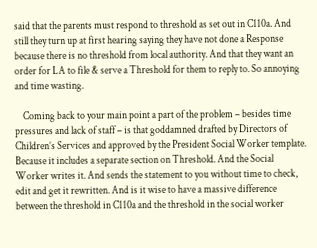said that the parents must respond to threshold as set out in C110a. And still they turn up at first hearing saying they have not done a Response because there is no threshold from local authority. And that they want an order for LA to file & serve a Threshold for them to reply to. So annoying and time wasting.

    Coming back to your main point a part of the problem – besides time pressures and lack of staff – is that goddamned drafted by Directors of Children’s Services and approved by the President Social Worker template. Because it includes a separate section on Threshold. And the Social Worker writes it. And sends the statement to you without time to check, edit and get it rewritten. And is it wise to have a massive difference between the threshold in C110a and the threshold in the social worker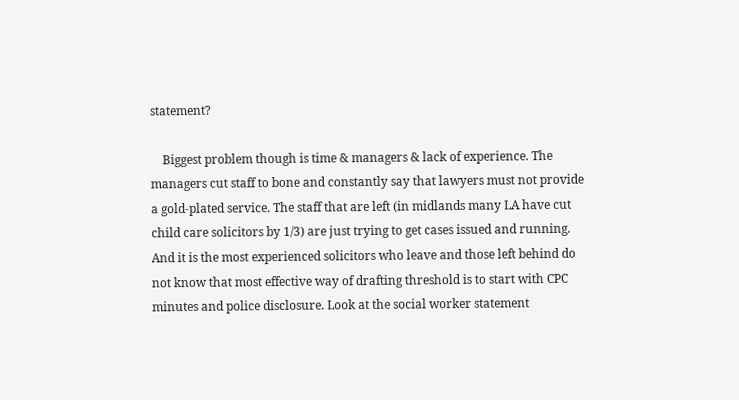statement?

    Biggest problem though is time & managers & lack of experience. The managers cut staff to bone and constantly say that lawyers must not provide a gold-plated service. The staff that are left (in midlands many LA have cut child care solicitors by 1/3) are just trying to get cases issued and running. And it is the most experienced solicitors who leave and those left behind do not know that most effective way of drafting threshold is to start with CPC minutes and police disclosure. Look at the social worker statement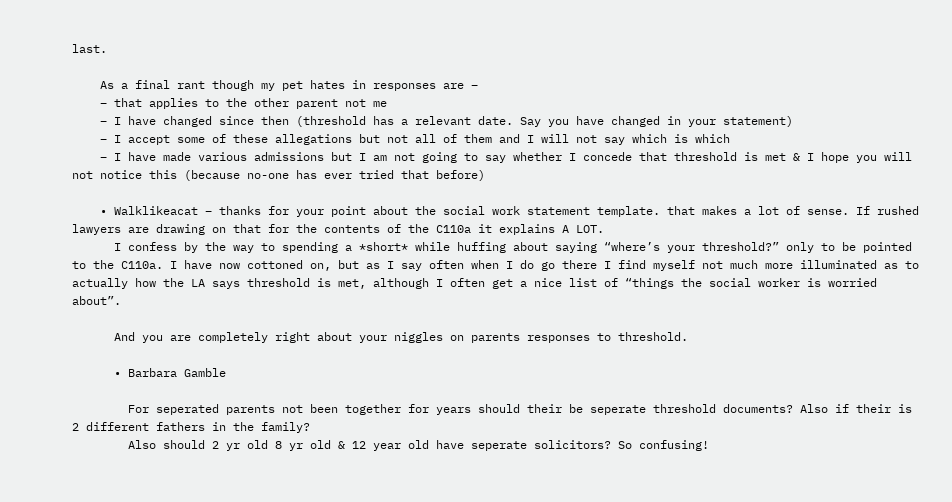last.

    As a final rant though my pet hates in responses are –
    – that applies to the other parent not me
    – I have changed since then (threshold has a relevant date. Say you have changed in your statement)
    – I accept some of these allegations but not all of them and I will not say which is which
    – I have made various admissions but I am not going to say whether I concede that threshold is met & I hope you will not notice this (because no-one has ever tried that before)

    • Walklikeacat – thanks for your point about the social work statement template. that makes a lot of sense. If rushed lawyers are drawing on that for the contents of the C110a it explains A LOT.
      I confess by the way to spending a *short* while huffing about saying “where’s your threshold?” only to be pointed to the C110a. I have now cottoned on, but as I say often when I do go there I find myself not much more illuminated as to actually how the LA says threshold is met, although I often get a nice list of “things the social worker is worried about”.

      And you are completely right about your niggles on parents responses to threshold.

      • Barbara Gamble

        For seperated parents not been together for years should their be seperate threshold documents? Also if their is 2 different fathers in the family?
        Also should 2 yr old 8 yr old & 12 year old have seperate solicitors? So confusing!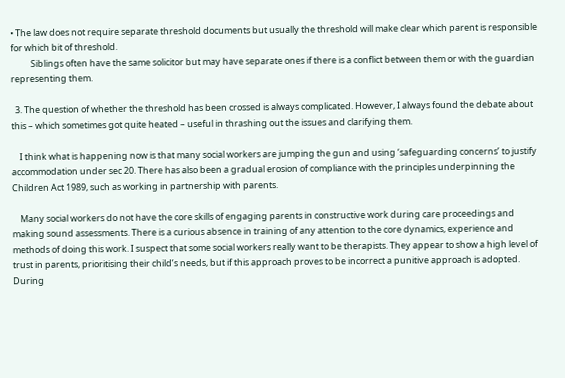• The law does not require separate threshold documents but usually the threshold will make clear which parent is responsible for which bit of threshold.
          Siblings often have the same solicitor but may have separate ones if there is a conflict between them or with the guardian representing them.

  3. The question of whether the threshold has been crossed is always complicated. However, I always found the debate about this – which sometimes got quite heated – useful in thrashing out the issues and clarifying them.

    I think what is happening now is that many social workers are jumping the gun and using ‘safeguarding concerns’ to justify accommodation under sec 20. There has also been a gradual erosion of compliance with the principles underpinning the Children Act 1989, such as working in partnership with parents.

    Many social workers do not have the core skills of engaging parents in constructive work during care proceedings and making sound assessments. There is a curious absence in training of any attention to the core dynamics, experience and methods of doing this work. I suspect that some social workers really want to be therapists. They appear to show a high level of trust in parents, prioritising their child’s needs, but if this approach proves to be incorrect a punitive approach is adopted. During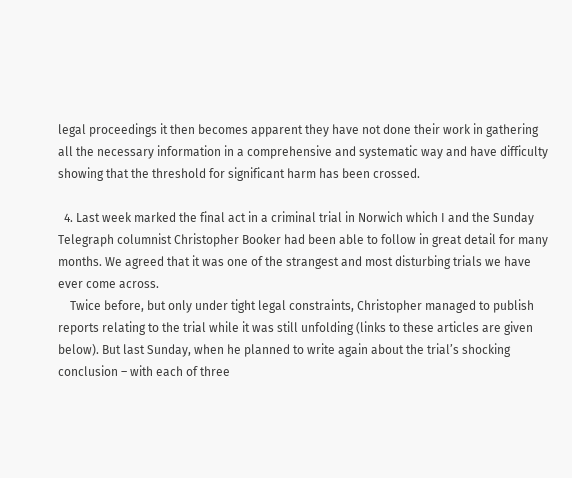legal proceedings it then becomes apparent they have not done their work in gathering all the necessary information in a comprehensive and systematic way and have difficulty showing that the threshold for significant harm has been crossed.

  4. Last week marked the final act in a criminal trial in Norwich which I and the Sunday Telegraph columnist Christopher Booker had been able to follow in great detail for many months. We agreed that it was one of the strangest and most disturbing trials we have ever come across.
    Twice before, but only under tight legal constraints, Christopher managed to publish reports relating to the trial while it was still unfolding (links to these articles are given below). But last Sunday, when he planned to write again about the trial’s shocking conclusion – with each of three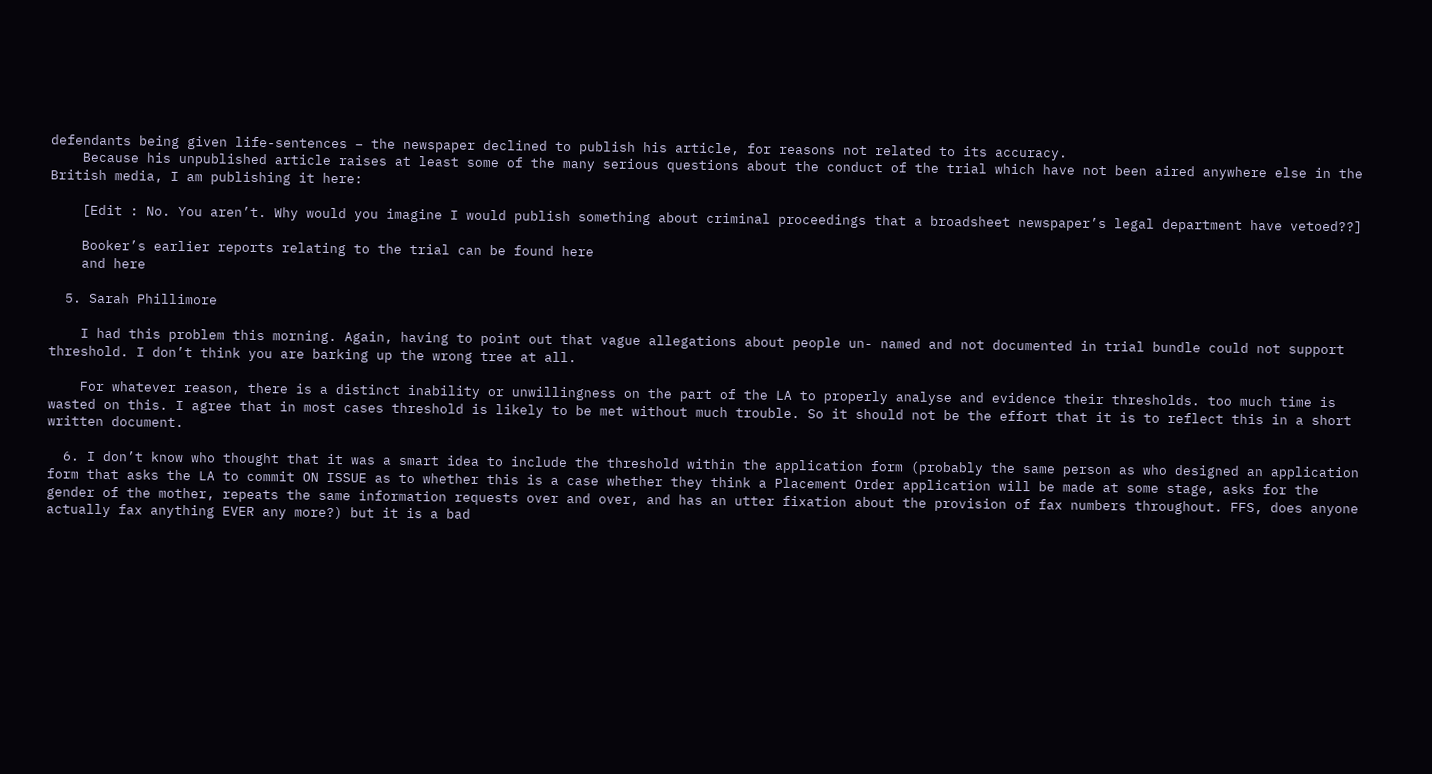defendants being given life-sentences – the newspaper declined to publish his article, for reasons not related to its accuracy.
    Because his unpublished article raises at least some of the many serious questions about the conduct of the trial which have not been aired anywhere else in the British media, I am publishing it here:

    [Edit : No. You aren’t. Why would you imagine I would publish something about criminal proceedings that a broadsheet newspaper’s legal department have vetoed??]

    Booker’s earlier reports relating to the trial can be found here
    and here

  5. Sarah Phillimore

    I had this problem this morning. Again, having to point out that vague allegations about people un- named and not documented in trial bundle could not support threshold. I don’t think you are barking up the wrong tree at all.

    For whatever reason, there is a distinct inability or unwillingness on the part of the LA to properly analyse and evidence their thresholds. too much time is wasted on this. I agree that in most cases threshold is likely to be met without much trouble. So it should not be the effort that it is to reflect this in a short written document.

  6. I don’t know who thought that it was a smart idea to include the threshold within the application form (probably the same person as who designed an application form that asks the LA to commit ON ISSUE as to whether this is a case whether they think a Placement Order application will be made at some stage, asks for the gender of the mother, repeats the same information requests over and over, and has an utter fixation about the provision of fax numbers throughout. FFS, does anyone actually fax anything EVER any more?) but it is a bad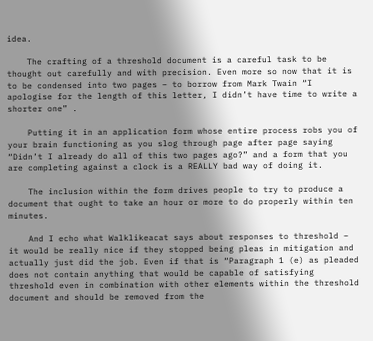idea.

    The crafting of a threshold document is a careful task to be thought out carefully and with precision. Even more so now that it is to be condensed into two pages – to borrow from Mark Twain “I apologise for the length of this letter, I didn’t have time to write a shorter one” .

    Putting it in an application form whose entire process robs you of your brain functioning as you slog through page after page saying “Didn’t I already do all of this two pages ago?” and a form that you are completing against a clock is a REALLY bad way of doing it.

    The inclusion within the form drives people to try to produce a document that ought to take an hour or more to do properly within ten minutes.

    And I echo what Walklikeacat says about responses to threshold – it would be really nice if they stopped being pleas in mitigation and actually just did the job. Even if that is “Paragraph 1 (e) as pleaded does not contain anything that would be capable of satisfying threshold even in combination with other elements within the threshold document and should be removed from the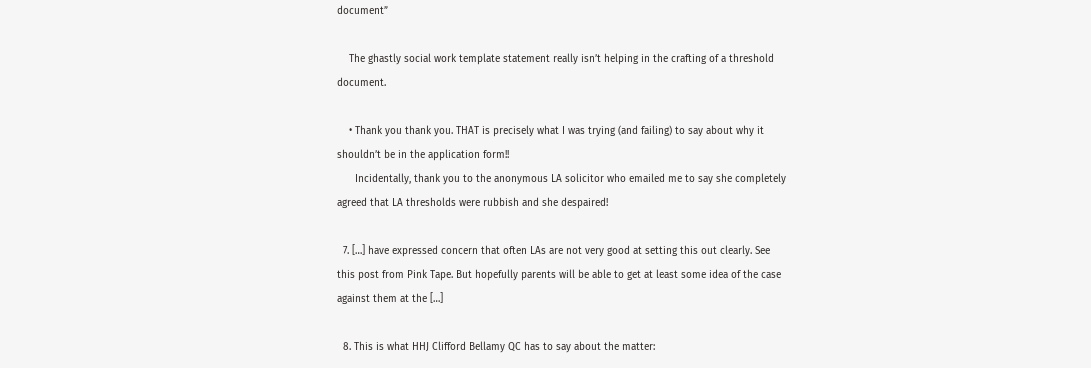document”

    The ghastly social work template statement really isn’t helping in the crafting of a threshold document.

    • Thank you thank you. THAT is precisely what I was trying (and failing) to say about why it shouldn’t be in the application form!!
      Incidentally, thank you to the anonymous LA solicitor who emailed me to say she completely agreed that LA thresholds were rubbish and she despaired!

  7. […] have expressed concern that often LAs are not very good at setting this out clearly. See this post from Pink Tape. But hopefully parents will be able to get at least some idea of the case against them at the […]

  8. This is what HHJ Clifford Bellamy QC has to say about the matter: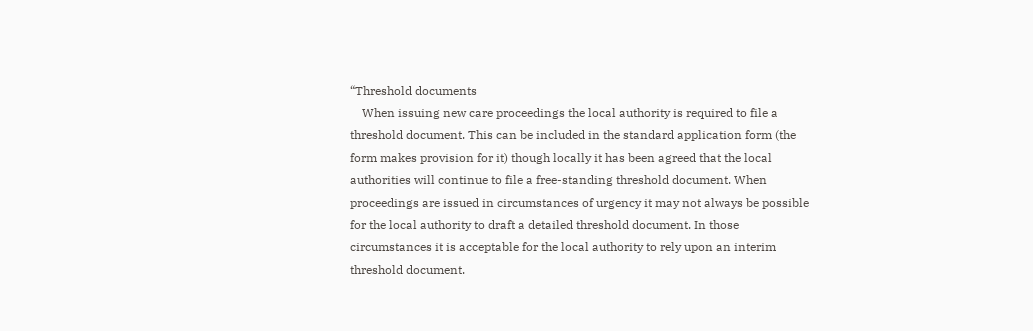“Threshold documents
    When issuing new care proceedings the local authority is required to file a threshold document. This can be included in the standard application form (the form makes provision for it) though locally it has been agreed that the local authorities will continue to file a free-standing threshold document. When proceedings are issued in circumstances of urgency it may not always be possible for the local authority to draft a detailed threshold document. In those circumstances it is acceptable for the local authority to rely upon an interim threshold document.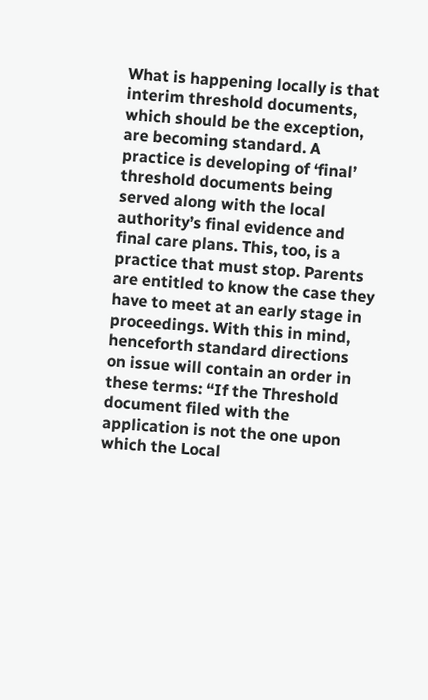What is happening locally is that interim threshold documents, which should be the exception, are becoming standard. A practice is developing of ‘final’ threshold documents being served along with the local authority’s final evidence and final care plans. This, too, is a practice that must stop. Parents are entitled to know the case they have to meet at an early stage in proceedings. With this in mind, henceforth standard directions on issue will contain an order in these terms: “If the Threshold document filed with the application is not the one upon which the Local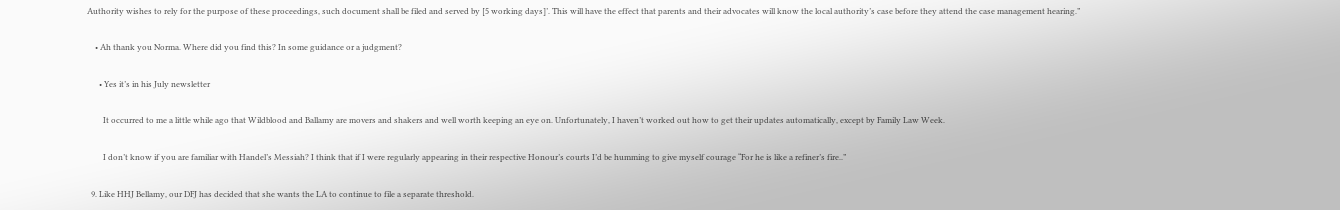Authority wishes to rely for the purpose of these proceedings, such document shall be filed and served by [5 working days]’. This will have the effect that parents and their advocates will know the local authority’s case before they attend the case management hearing.”

    • Ah thank you Norma. Where did you find this? In some guidance or a judgment?

      • Yes it’s in his July newsletter

        It occurred to me a little while ago that Wildblood and Ballamy are movers and shakers and well worth keeping an eye on. Unfortunately, I haven’t worked out how to get their updates automatically, except by Family Law Week.

        I don’t know if you are familiar with Handel’s Messiah? I think that if I were regularly appearing in their respective Honour’s courts I’d be humming to give myself courage “For he is like a refiner’s fire..”

  9. Like HHJ Bellamy, our DFJ has decided that she wants the LA to continue to file a separate threshold.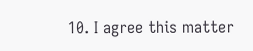10. I agree this matter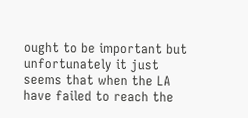ought to be important but unfortunately it just seems that when the LA have failed to reach the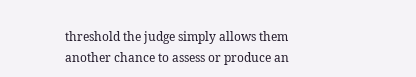threshold the judge simply allows them another chance to assess or produce an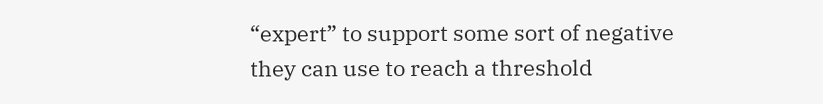“expert” to support some sort of negative they can use to reach a threshold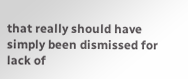that really should have simply been dismissed for lack of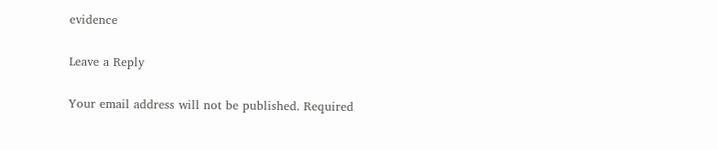evidence

Leave a Reply

Your email address will not be published. Required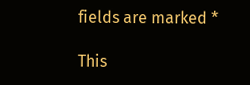fields are marked *

This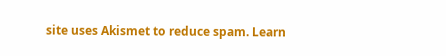site uses Akismet to reduce spam. Learn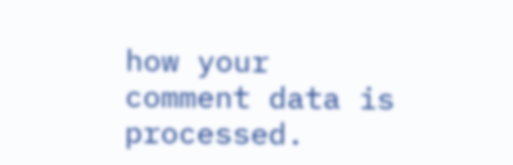how your comment data is processed.